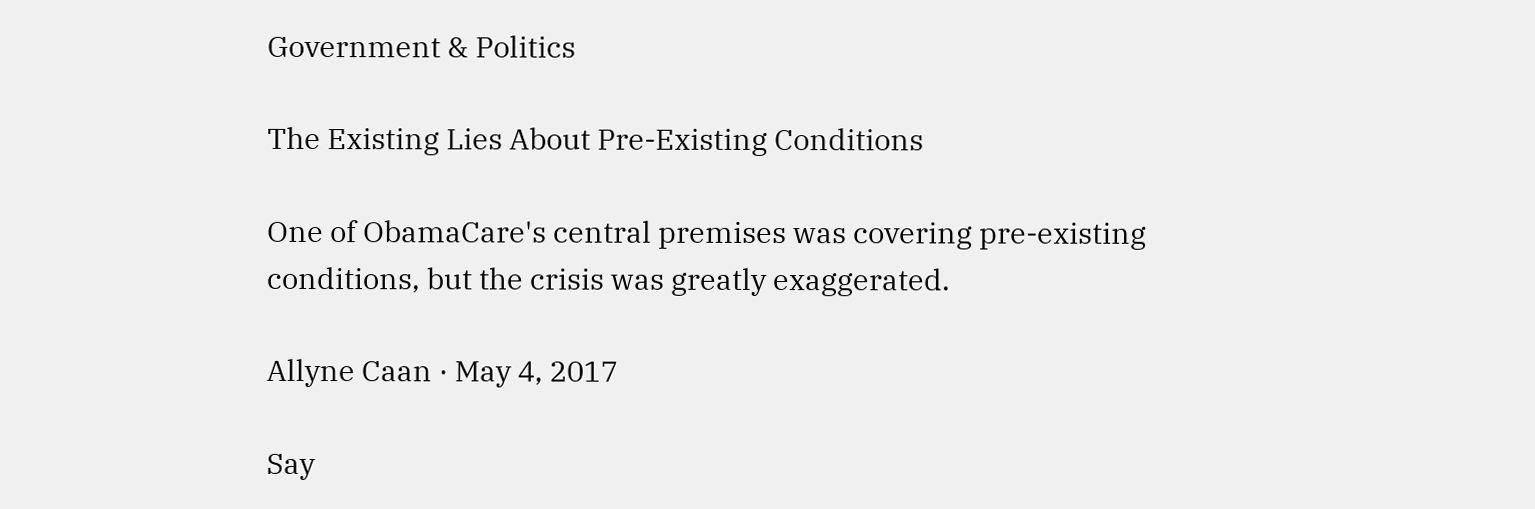Government & Politics

The Existing Lies About Pre-Existing Conditions

One of ObamaCare's central premises was covering pre-existing conditions, but the crisis was greatly exaggerated.

Allyne Caan · May 4, 2017

Say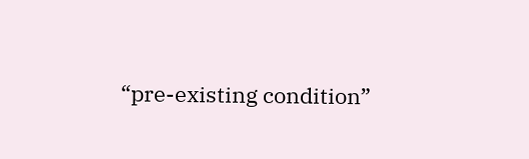“pre-existing condition”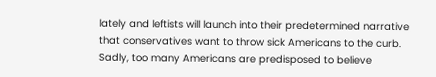lately and leftists will launch into their predetermined narrative that conservatives want to throw sick Americans to the curb. Sadly, too many Americans are predisposed to believe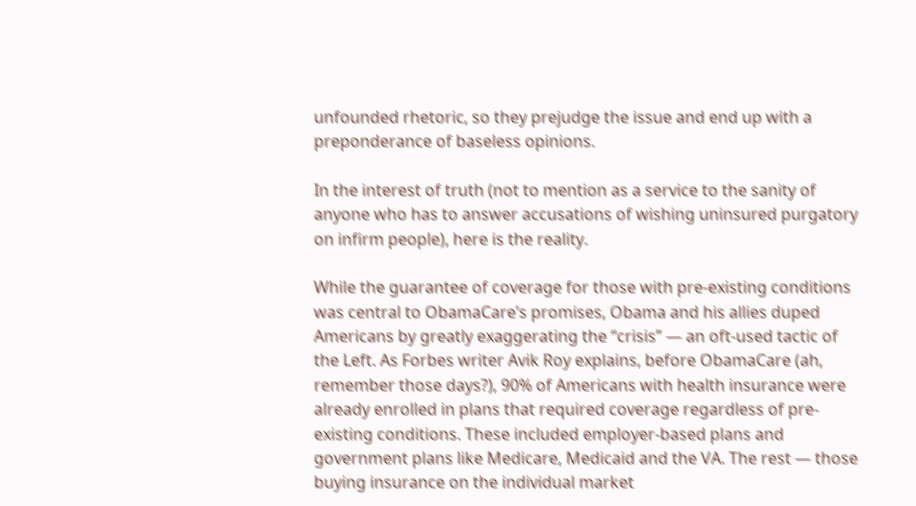unfounded rhetoric, so they prejudge the issue and end up with a preponderance of baseless opinions.

In the interest of truth (not to mention as a service to the sanity of anyone who has to answer accusations of wishing uninsured purgatory on infirm people), here is the reality.

While the guarantee of coverage for those with pre-existing conditions was central to ObamaCare’s promises, Obama and his allies duped Americans by greatly exaggerating the “crisis” — an oft-used tactic of the Left. As Forbes writer Avik Roy explains, before ObamaCare (ah, remember those days?), 90% of Americans with health insurance were already enrolled in plans that required coverage regardless of pre-existing conditions. These included employer-based plans and government plans like Medicare, Medicaid and the VA. The rest — those buying insurance on the individual market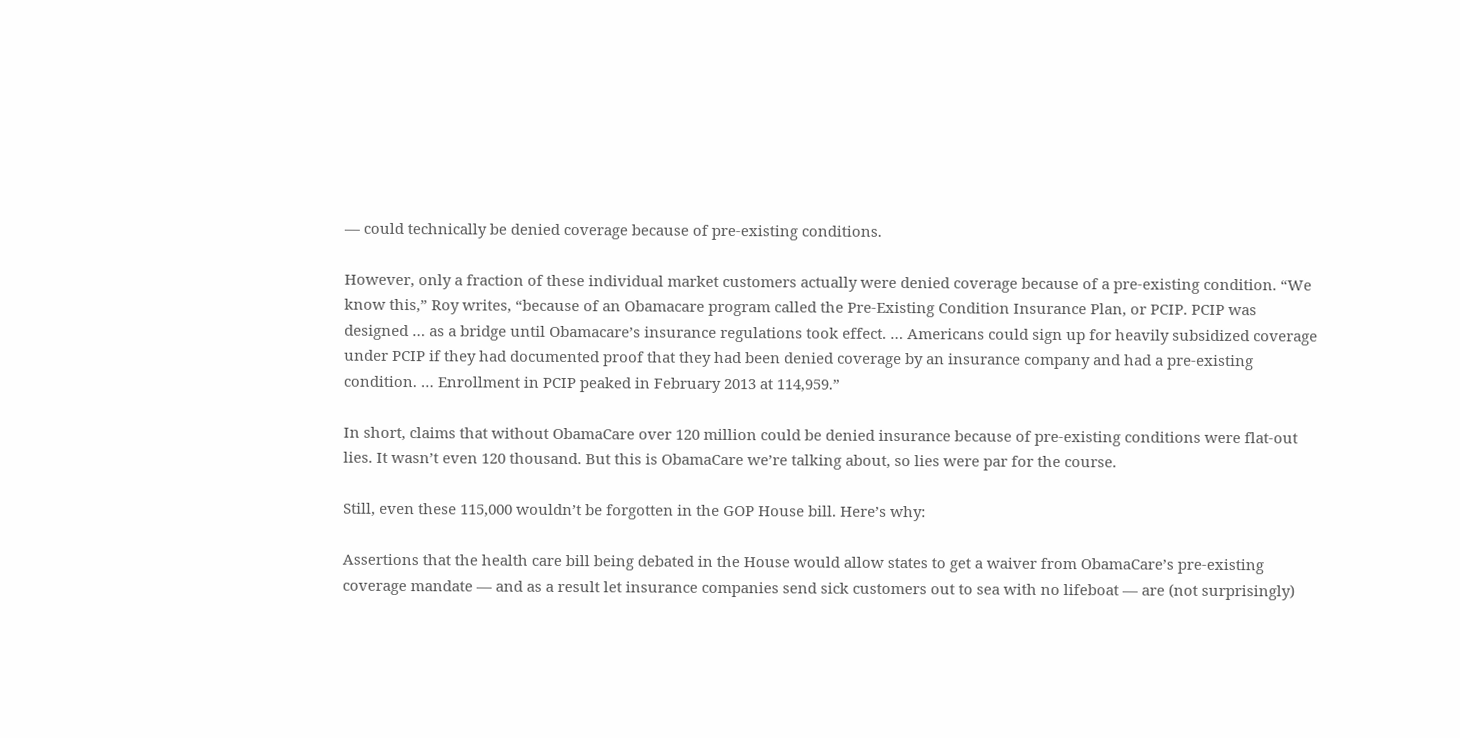— could technically be denied coverage because of pre-existing conditions.

However, only a fraction of these individual market customers actually were denied coverage because of a pre-existing condition. “We know this,” Roy writes, “because of an Obamacare program called the Pre-Existing Condition Insurance Plan, or PCIP. PCIP was designed … as a bridge until Obamacare’s insurance regulations took effect. … Americans could sign up for heavily subsidized coverage under PCIP if they had documented proof that they had been denied coverage by an insurance company and had a pre-existing condition. … Enrollment in PCIP peaked in February 2013 at 114,959.”

In short, claims that without ObamaCare over 120 million could be denied insurance because of pre-existing conditions were flat-out lies. It wasn’t even 120 thousand. But this is ObamaCare we’re talking about, so lies were par for the course.

Still, even these 115,000 wouldn’t be forgotten in the GOP House bill. Here’s why:

Assertions that the health care bill being debated in the House would allow states to get a waiver from ObamaCare’s pre-existing coverage mandate — and as a result let insurance companies send sick customers out to sea with no lifeboat — are (not surprisingly)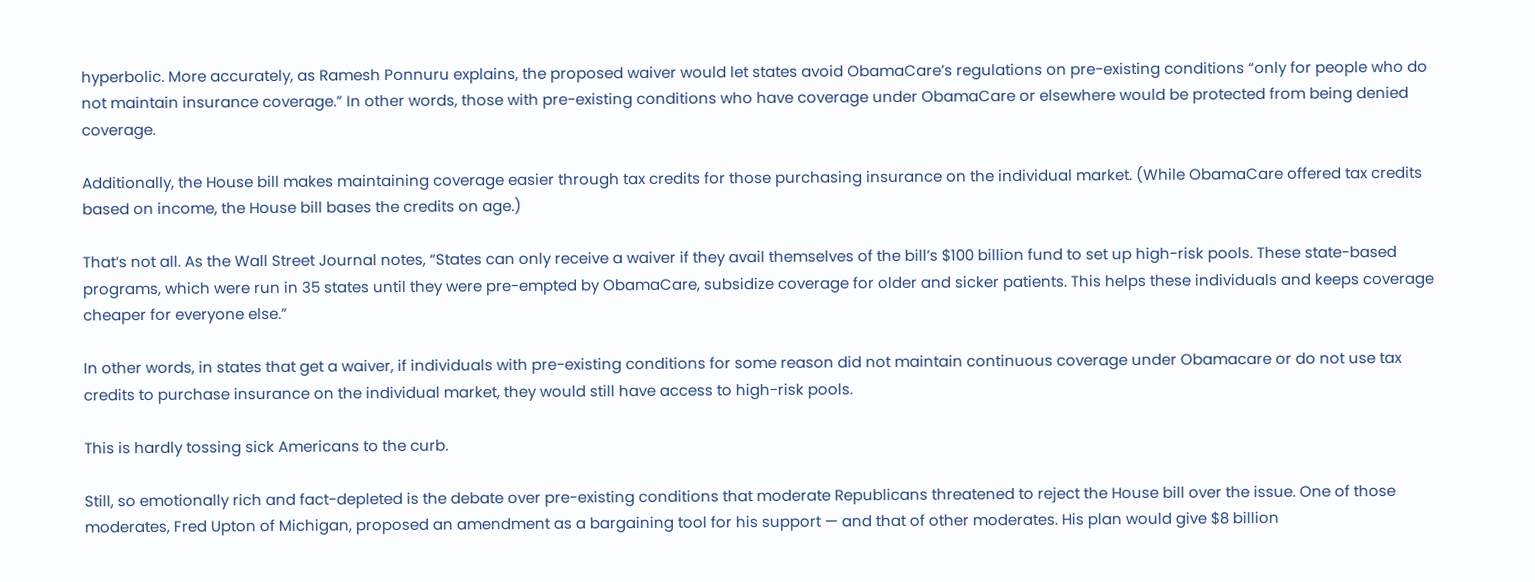hyperbolic. More accurately, as Ramesh Ponnuru explains, the proposed waiver would let states avoid ObamaCare’s regulations on pre-existing conditions “only for people who do not maintain insurance coverage.” In other words, those with pre-existing conditions who have coverage under ObamaCare or elsewhere would be protected from being denied coverage.

Additionally, the House bill makes maintaining coverage easier through tax credits for those purchasing insurance on the individual market. (While ObamaCare offered tax credits based on income, the House bill bases the credits on age.)

That’s not all. As the Wall Street Journal notes, “States can only receive a waiver if they avail themselves of the bill’s $100 billion fund to set up high-risk pools. These state-based programs, which were run in 35 states until they were pre-empted by ObamaCare, subsidize coverage for older and sicker patients. This helps these individuals and keeps coverage cheaper for everyone else.”

In other words, in states that get a waiver, if individuals with pre-existing conditions for some reason did not maintain continuous coverage under Obamacare or do not use tax credits to purchase insurance on the individual market, they would still have access to high-risk pools.

This is hardly tossing sick Americans to the curb.

Still, so emotionally rich and fact-depleted is the debate over pre-existing conditions that moderate Republicans threatened to reject the House bill over the issue. One of those moderates, Fred Upton of Michigan, proposed an amendment as a bargaining tool for his support — and that of other moderates. His plan would give $8 billion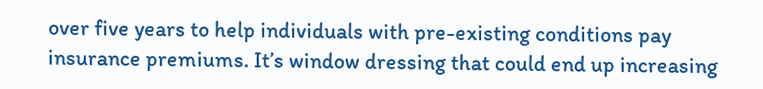over five years to help individuals with pre-existing conditions pay insurance premiums. It’s window dressing that could end up increasing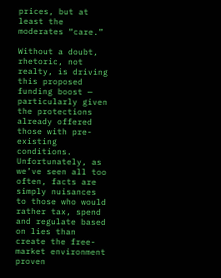prices, but at least the moderates “care.”

Without a doubt, rhetoric, not realty, is driving this proposed funding boost — particularly given the protections already offered those with pre-existing conditions. Unfortunately, as we’ve seen all too often, facts are simply nuisances to those who would rather tax, spend and regulate based on lies than create the free-market environment proven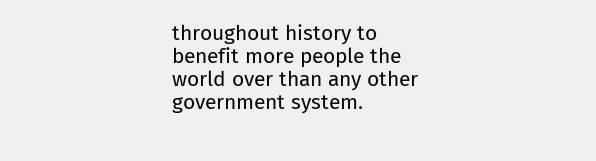throughout history to benefit more people the world over than any other government system.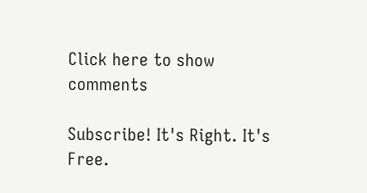Click here to show comments

Subscribe! It's Right. It's Free.